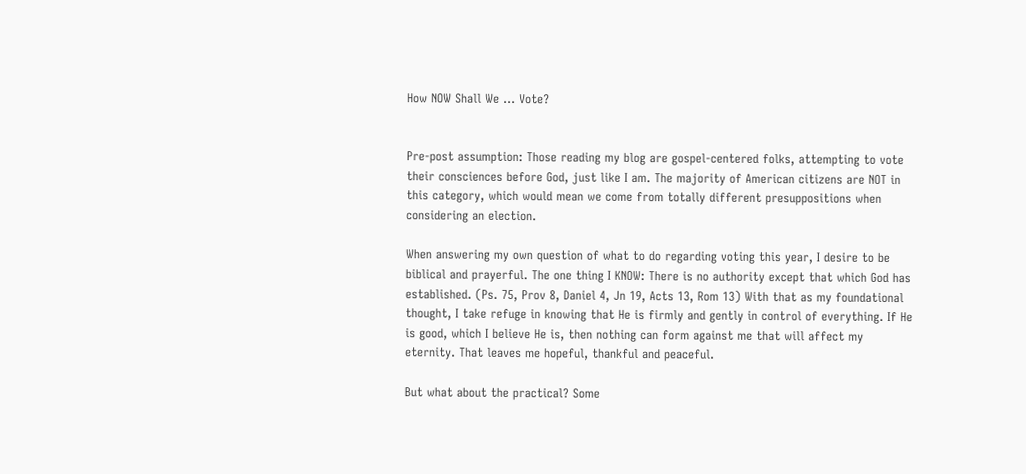How NOW Shall We … Vote?


Pre-post assumption: Those reading my blog are gospel-centered folks, attempting to vote their consciences before God, just like I am. The majority of American citizens are NOT in this category, which would mean we come from totally different presuppositions when considering an election.

When answering my own question of what to do regarding voting this year, I desire to be biblical and prayerful. The one thing I KNOW: There is no authority except that which God has established. (Ps. 75, Prov 8, Daniel 4, Jn 19, Acts 13, Rom 13) With that as my foundational thought, I take refuge in knowing that He is firmly and gently in control of everything. If He is good, which I believe He is, then nothing can form against me that will affect my eternity. That leaves me hopeful, thankful and peaceful.

But what about the practical? Some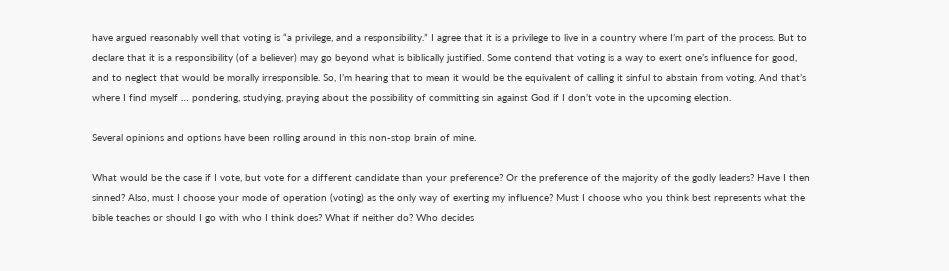have argued reasonably well that voting is “a privilege, and a responsibility.” I agree that it is a privilege to live in a country where I’m part of the process. But to declare that it is a responsibility (of a believer) may go beyond what is biblically justified. Some contend that voting is a way to exert one’s influence for good, and to neglect that would be morally irresponsible. So, I’m hearing that to mean it would be the equivalent of calling it sinful to abstain from voting. And that’s where I find myself … pondering, studying, praying about the possibility of committing sin against God if I don’t vote in the upcoming election.

Several opinions and options have been rolling around in this non-stop brain of mine.

What would be the case if I vote, but vote for a different candidate than your preference? Or the preference of the majority of the godly leaders? Have I then sinned? Also, must I choose your mode of operation (voting) as the only way of exerting my influence? Must I choose who you think best represents what the bible teaches or should I go with who I think does? What if neither do? Who decides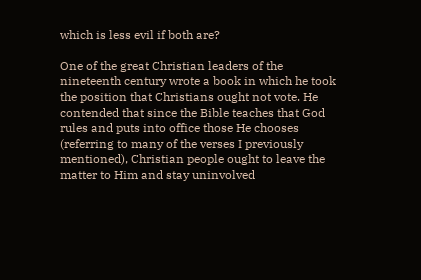which is less evil if both are?

One of the great Christian leaders of the nineteenth century wrote a book in which he took the position that Christians ought not vote. He contended that since the Bible teaches that God rules and puts into office those He chooses (referring to many of the verses I previously mentioned), Christian people ought to leave the matter to Him and stay uninvolved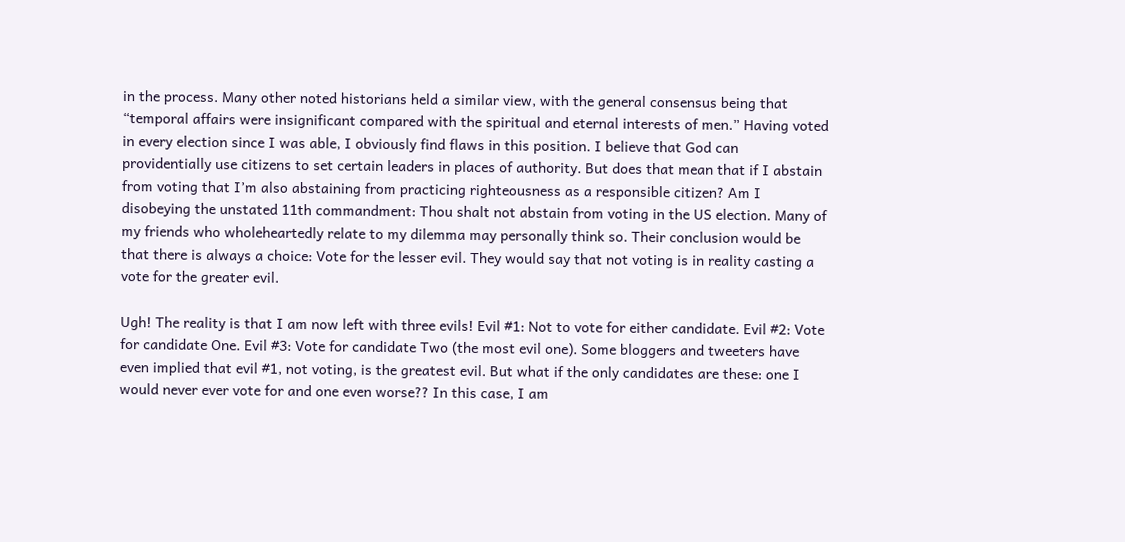in the process. Many other noted historians held a similar view, with the general consensus being that “temporal affairs were insignificant compared with the spiritual and eternal interests of men.” Having voted in every election since I was able, I obviously find flaws in this position. I believe that God can providentially use citizens to set certain leaders in places of authority. But does that mean that if I abstain from voting that I’m also abstaining from practicing righteousness as a responsible citizen? Am I disobeying the unstated 11th commandment: Thou shalt not abstain from voting in the US election. Many of my friends who wholeheartedly relate to my dilemma may personally think so. Their conclusion would be that there is always a choice: Vote for the lesser evil. They would say that not voting is in reality casting a vote for the greater evil.

Ugh! The reality is that I am now left with three evils! Evil #1: Not to vote for either candidate. Evil #2: Vote for candidate One. Evil #3: Vote for candidate Two (the most evil one). Some bloggers and tweeters have even implied that evil #1, not voting, is the greatest evil. But what if the only candidates are these: one I would never ever vote for and one even worse?? In this case, I am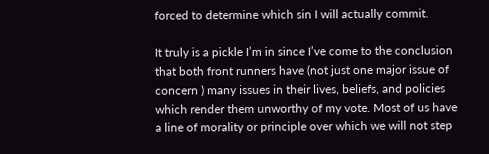forced to determine which sin I will actually commit.

It truly is a pickle I’m in since I’ve come to the conclusion that both front runners have (not just one major issue of concern ) many issues in their lives, beliefs, and policies which render them unworthy of my vote. Most of us have a line of morality or principle over which we will not step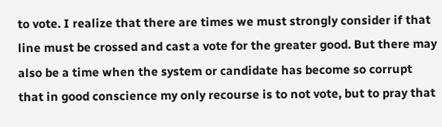to vote. I realize that there are times we must strongly consider if that line must be crossed and cast a vote for the greater good. But there may also be a time when the system or candidate has become so corrupt that in good conscience my only recourse is to not vote, but to pray that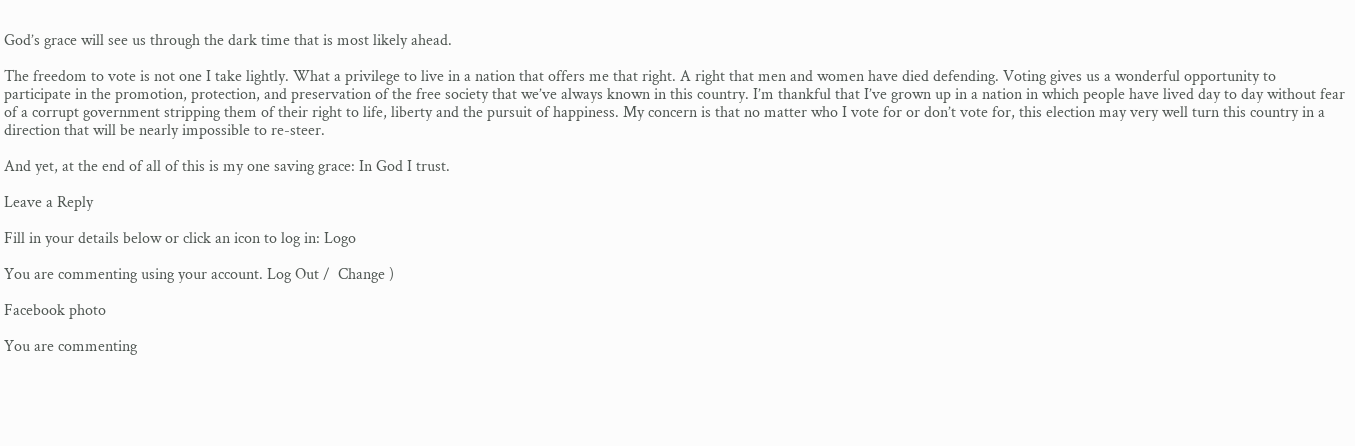God’s grace will see us through the dark time that is most likely ahead.

The freedom to vote is not one I take lightly. What a privilege to live in a nation that offers me that right. A right that men and women have died defending. Voting gives us a wonderful opportunity to participate in the promotion, protection, and preservation of the free society that we’ve always known in this country. I’m thankful that I’ve grown up in a nation in which people have lived day to day without fear of a corrupt government stripping them of their right to life, liberty and the pursuit of happiness. My concern is that no matter who I vote for or don’t vote for, this election may very well turn this country in a direction that will be nearly impossible to re-steer.

And yet, at the end of all of this is my one saving grace: In God I trust.

Leave a Reply

Fill in your details below or click an icon to log in: Logo

You are commenting using your account. Log Out /  Change )

Facebook photo

You are commenting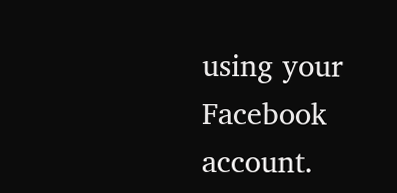using your Facebook account.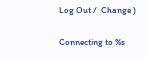Log Out /  Change )

Connecting to %s